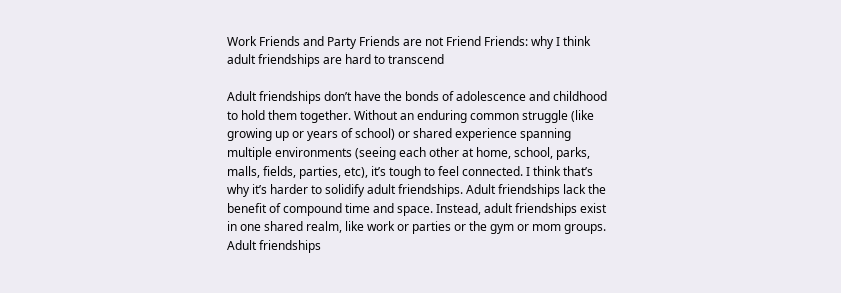Work Friends and Party Friends are not Friend Friends: why I think adult friendships are hard to transcend

Adult friendships don’t have the bonds of adolescence and childhood to hold them together. Without an enduring common struggle (like growing up or years of school) or shared experience spanning multiple environments (seeing each other at home, school, parks, malls, fields, parties, etc), it’s tough to feel connected. I think that’s why it’s harder to solidify adult friendships. Adult friendships lack the benefit of compound time and space. Instead, adult friendships exist in one shared realm, like work or parties or the gym or mom groups. Adult friendships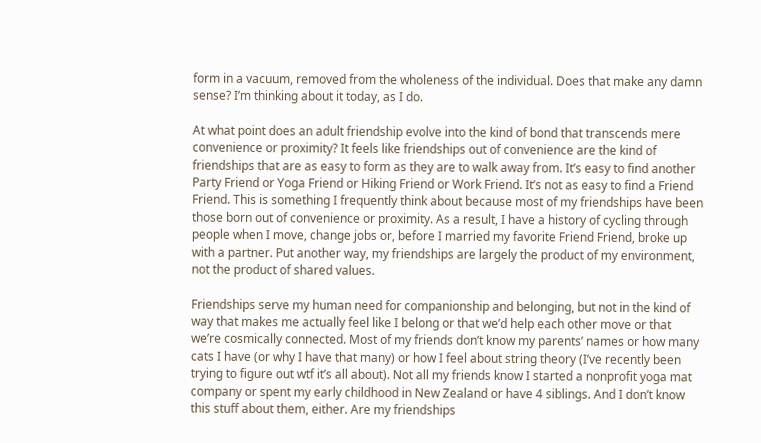form in a vacuum, removed from the wholeness of the individual. Does that make any damn sense? I’m thinking about it today, as I do.

At what point does an adult friendship evolve into the kind of bond that transcends mere convenience or proximity? It feels like friendships out of convenience are the kind of friendships that are as easy to form as they are to walk away from. It’s easy to find another Party Friend or Yoga Friend or Hiking Friend or Work Friend. It’s not as easy to find a Friend Friend. This is something I frequently think about because most of my friendships have been those born out of convenience or proximity. As a result, I have a history of cycling through people when I move, change jobs or, before I married my favorite Friend Friend, broke up with a partner. Put another way, my friendships are largely the product of my environment, not the product of shared values.

Friendships serve my human need for companionship and belonging, but not in the kind of way that makes me actually feel like I belong or that we’d help each other move or that we’re cosmically connected. Most of my friends don’t know my parents’ names or how many cats I have (or why I have that many) or how I feel about string theory (I’ve recently been trying to figure out wtf it’s all about). Not all my friends know I started a nonprofit yoga mat company or spent my early childhood in New Zealand or have 4 siblings. And I don’t know this stuff about them, either. Are my friendships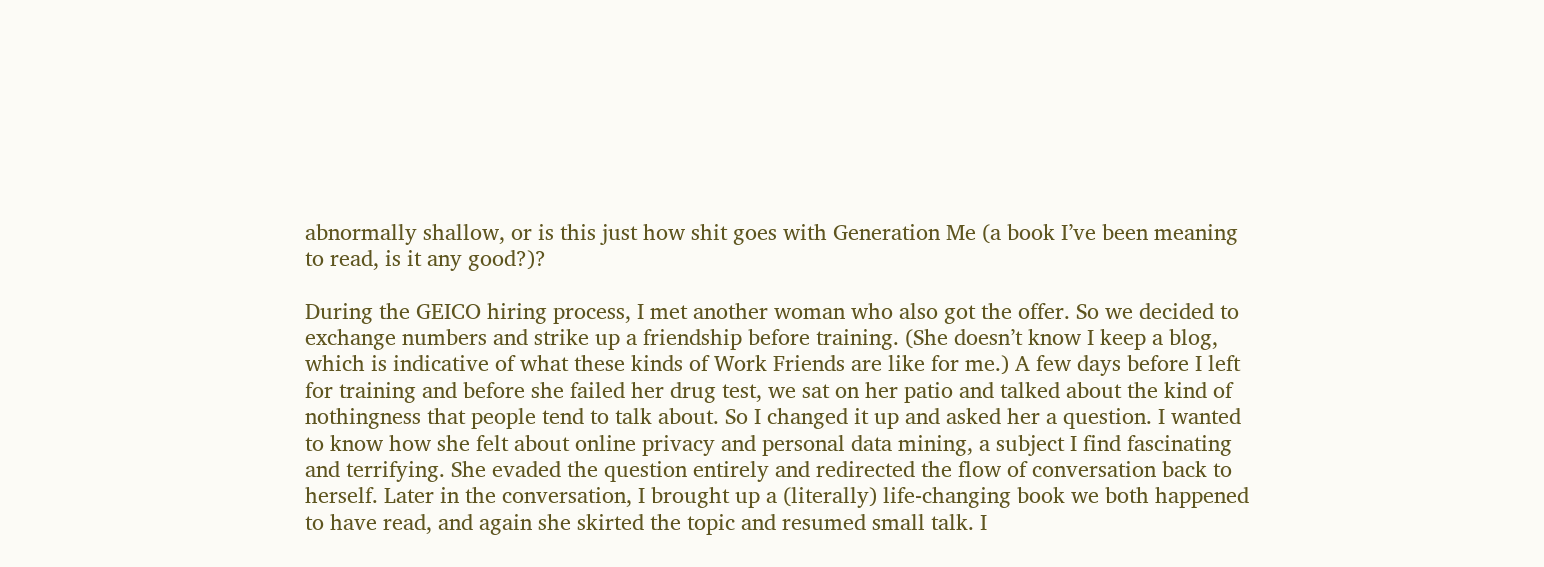abnormally shallow, or is this just how shit goes with Generation Me (a book I’ve been meaning to read, is it any good?)?

During the GEICO hiring process, I met another woman who also got the offer. So we decided to exchange numbers and strike up a friendship before training. (She doesn’t know I keep a blog, which is indicative of what these kinds of Work Friends are like for me.) A few days before I left for training and before she failed her drug test, we sat on her patio and talked about the kind of nothingness that people tend to talk about. So I changed it up and asked her a question. I wanted to know how she felt about online privacy and personal data mining, a subject I find fascinating and terrifying. She evaded the question entirely and redirected the flow of conversation back to herself. Later in the conversation, I brought up a (literally) life-changing book we both happened to have read, and again she skirted the topic and resumed small talk. I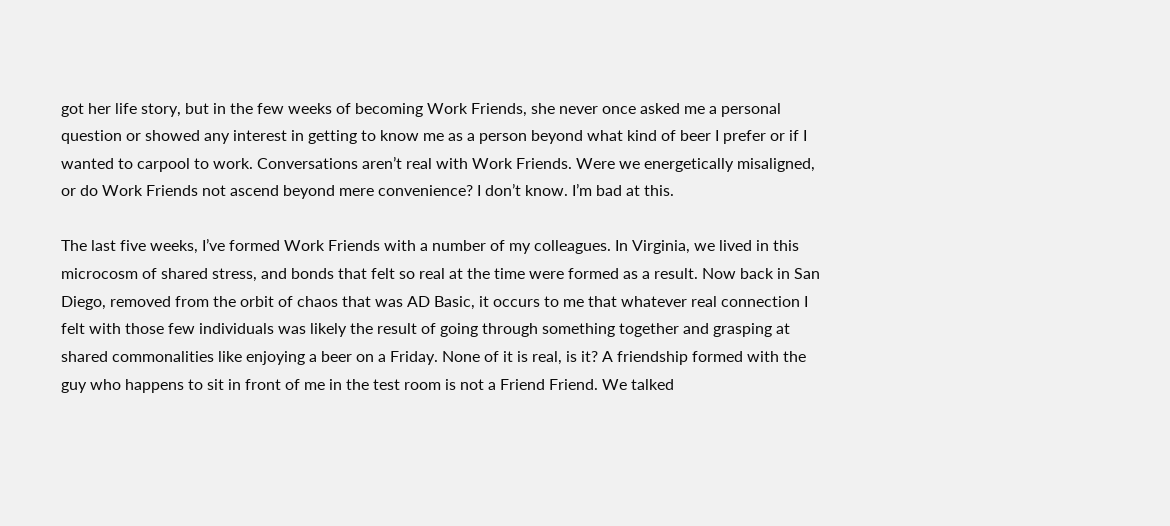got her life story, but in the few weeks of becoming Work Friends, she never once asked me a personal question or showed any interest in getting to know me as a person beyond what kind of beer I prefer or if I wanted to carpool to work. Conversations aren’t real with Work Friends. Were we energetically misaligned, or do Work Friends not ascend beyond mere convenience? I don’t know. I’m bad at this.

The last five weeks, I’ve formed Work Friends with a number of my colleagues. In Virginia, we lived in this microcosm of shared stress, and bonds that felt so real at the time were formed as a result. Now back in San Diego, removed from the orbit of chaos that was AD Basic, it occurs to me that whatever real connection I felt with those few individuals was likely the result of going through something together and grasping at shared commonalities like enjoying a beer on a Friday. None of it is real, is it? A friendship formed with the guy who happens to sit in front of me in the test room is not a Friend Friend. We talked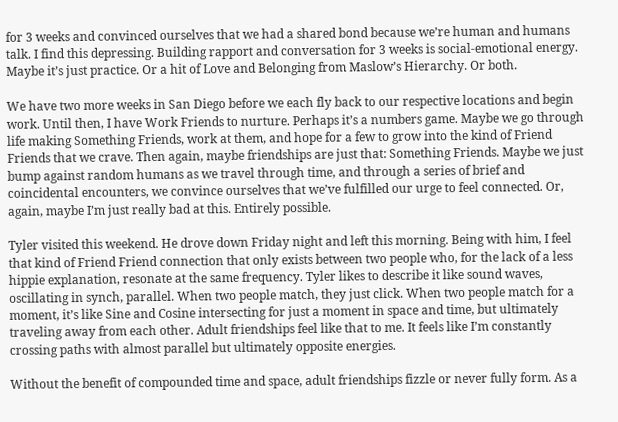for 3 weeks and convinced ourselves that we had a shared bond because we’re human and humans talk. I find this depressing. Building rapport and conversation for 3 weeks is social-emotional energy. Maybe it’s just practice. Or a hit of Love and Belonging from Maslow’s Hierarchy. Or both.

We have two more weeks in San Diego before we each fly back to our respective locations and begin work. Until then, I have Work Friends to nurture. Perhaps it’s a numbers game. Maybe we go through life making Something Friends, work at them, and hope for a few to grow into the kind of Friend Friends that we crave. Then again, maybe friendships are just that: Something Friends. Maybe we just bump against random humans as we travel through time, and through a series of brief and coincidental encounters, we convince ourselves that we’ve fulfilled our urge to feel connected. Or, again, maybe I’m just really bad at this. Entirely possible.

Tyler visited this weekend. He drove down Friday night and left this morning. Being with him, I feel that kind of Friend Friend connection that only exists between two people who, for the lack of a less hippie explanation, resonate at the same frequency. Tyler likes to describe it like sound waves, oscillating in synch, parallel. When two people match, they just click. When two people match for a moment, it’s like Sine and Cosine intersecting for just a moment in space and time, but ultimately traveling away from each other. Adult friendships feel like that to me. It feels like I’m constantly crossing paths with almost parallel but ultimately opposite energies.

Without the benefit of compounded time and space, adult friendships fizzle or never fully form. As a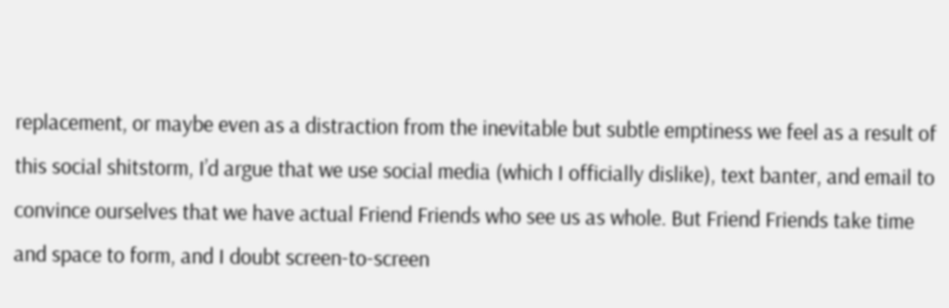replacement, or maybe even as a distraction from the inevitable but subtle emptiness we feel as a result of this social shitstorm, I’d argue that we use social media (which I officially dislike), text banter, and email to convince ourselves that we have actual Friend Friends who see us as whole. But Friend Friends take time and space to form, and I doubt screen-to-screen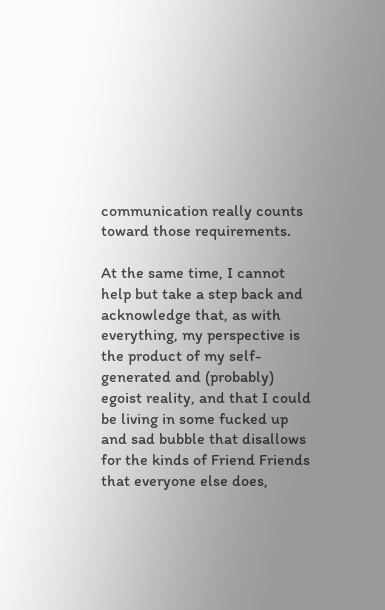communication really counts toward those requirements.

At the same time, I cannot help but take a step back and acknowledge that, as with everything, my perspective is the product of my self-generated and (probably) egoist reality, and that I could be living in some fucked up and sad bubble that disallows for the kinds of Friend Friends that everyone else does,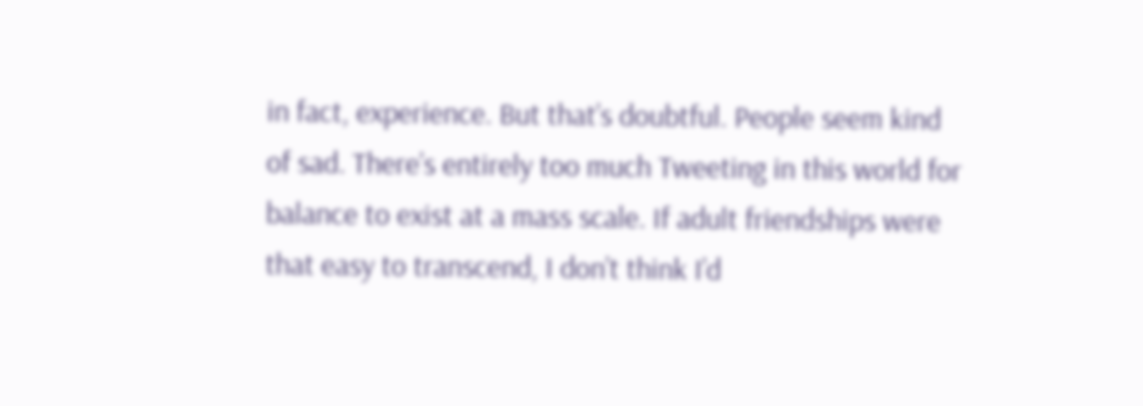in fact, experience. But that’s doubtful. People seem kind of sad. There’s entirely too much Tweeting in this world for balance to exist at a mass scale. If adult friendships were that easy to transcend, I don’t think I’d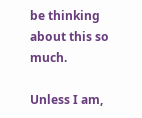be thinking about this so much.

Unless I am,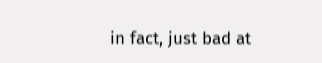in fact, just bad at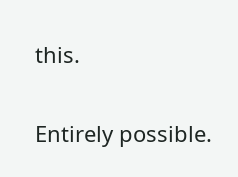this.

Entirely possible.